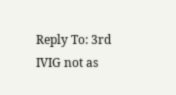Reply To: 3rd IVIG not as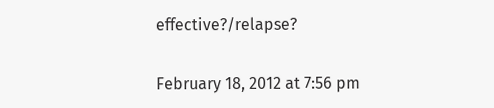effective?/relapse?

February 18, 2012 at 7:56 pm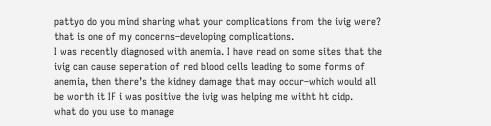pattyo do you mind sharing what your complications from the ivig were? that is one of my concerns–developing complications.
I was recently diagnosed with anemia. I have read on some sites that the ivig can cause seperation of red blood cells leading to some forms of anemia, then there’s the kidney damage that may occur–which would all be worth it IF i was positive the ivig was helping me witht ht cidp.
what do you use to manage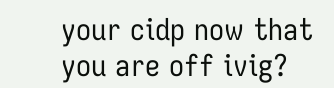your cidp now that you are off ivig?